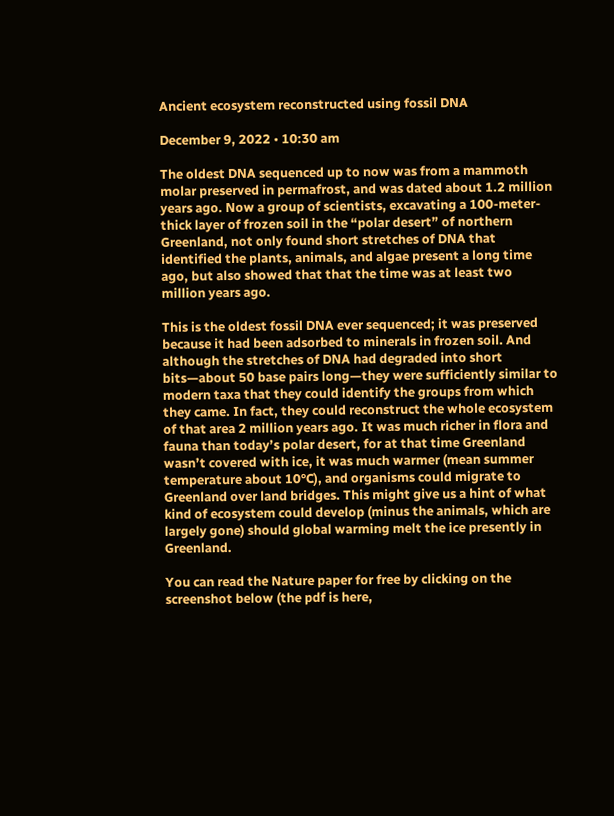Ancient ecosystem reconstructed using fossil DNA

December 9, 2022 • 10:30 am

The oldest DNA sequenced up to now was from a mammoth molar preserved in permafrost, and was dated about 1.2 million years ago. Now a group of scientists, excavating a 100-meter-thick layer of frozen soil in the “polar desert” of northern Greenland, not only found short stretches of DNA that identified the plants, animals, and algae present a long time ago, but also showed that that the time was at least two million years ago.

This is the oldest fossil DNA ever sequenced; it was preserved because it had been adsorbed to minerals in frozen soil. And although the stretches of DNA had degraded into short bits—about 50 base pairs long—they were sufficiently similar to modern taxa that they could identify the groups from which they came. In fact, they could reconstruct the whole ecosystem of that area 2 million years ago. It was much richer in flora and fauna than today’s polar desert, for at that time Greenland wasn’t covered with ice, it was much warmer (mean summer temperature about 10°C), and organisms could migrate to Greenland over land bridges. This might give us a hint of what kind of ecosystem could develop (minus the animals, which are largely gone) should global warming melt the ice presently in Greenland.

You can read the Nature paper for free by clicking on the screenshot below (the pdf is here,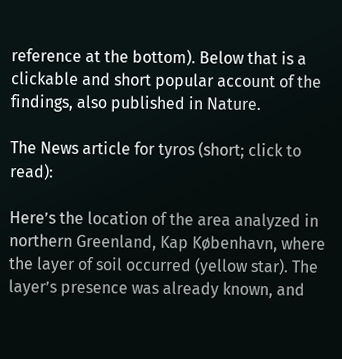reference at the bottom). Below that is a clickable and short popular account of the findings, also published in Nature.

The News article for tyros (short; click to read):

Here’s the location of the area analyzed in northern Greenland, Kap København, where the layer of soil occurred (yellow star). The layer’s presence was already known, and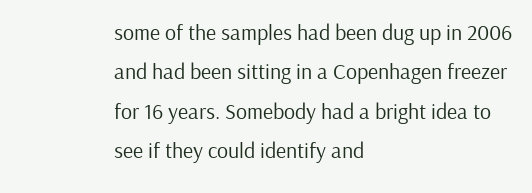some of the samples had been dug up in 2006 and had been sitting in a Copenhagen freezer for 16 years. Somebody had a bright idea to see if they could identify and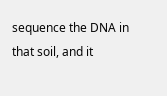sequence the DNA in that soil, and it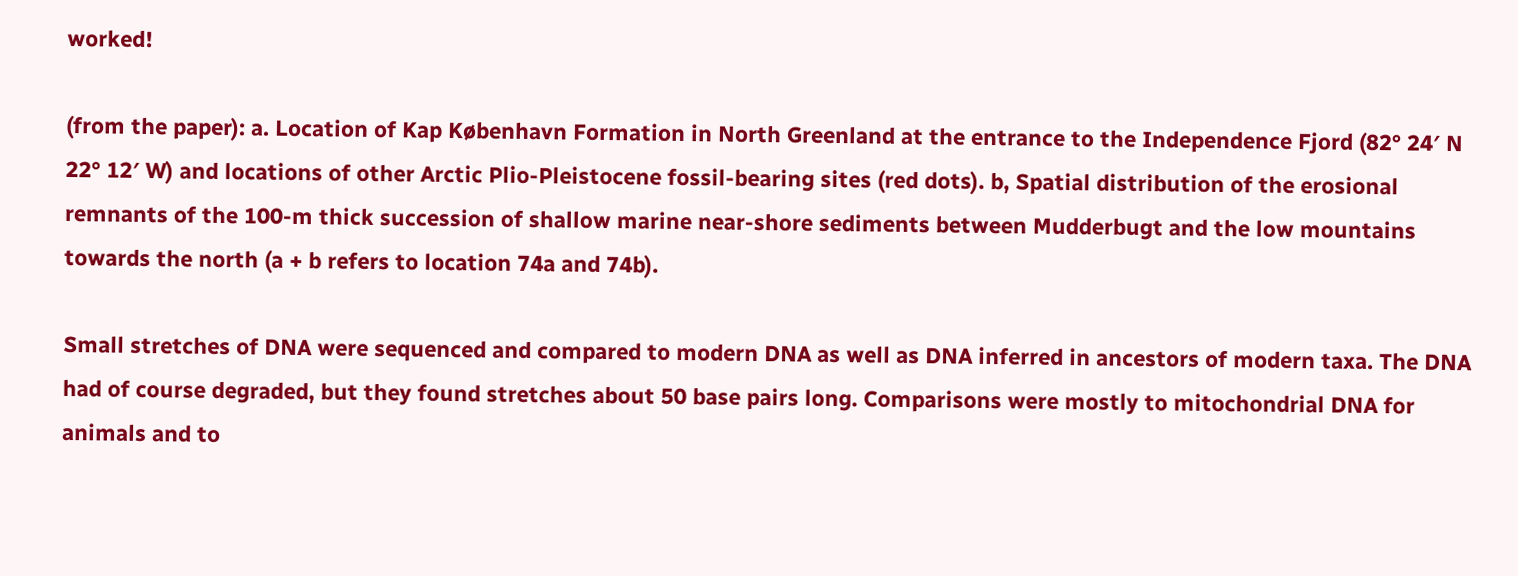worked!

(from the paper): a. Location of Kap København Formation in North Greenland at the entrance to the Independence Fjord (82° 24′ N 22° 12′ W) and locations of other Arctic Plio-Pleistocene fossil-bearing sites (red dots). b, Spatial distribution of the erosional remnants of the 100-m thick succession of shallow marine near-shore sediments between Mudderbugt and the low mountains towards the north (a + b refers to location 74a and 74b).

Small stretches of DNA were sequenced and compared to modern DNA as well as DNA inferred in ancestors of modern taxa. The DNA had of course degraded, but they found stretches about 50 base pairs long. Comparisons were mostly to mitochondrial DNA for animals and to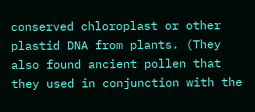conserved chloroplast or other plastid DNA from plants. (They also found ancient pollen that they used in conjunction with the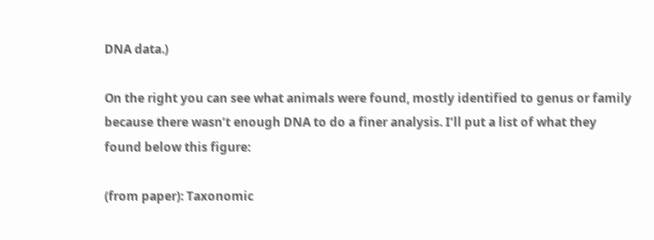DNA data.)

On the right you can see what animals were found, mostly identified to genus or family because there wasn’t enough DNA to do a finer analysis. I’ll put a list of what they found below this figure:

(from paper): Taxonomic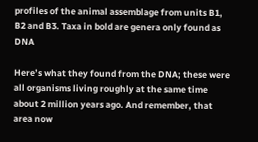profiles of the animal assemblage from units B1, B2 and B3. Taxa in bold are genera only found as DNA

Here’s what they found from the DNA; these were all organisms living roughly at the same time about 2 million years ago. And remember, that area now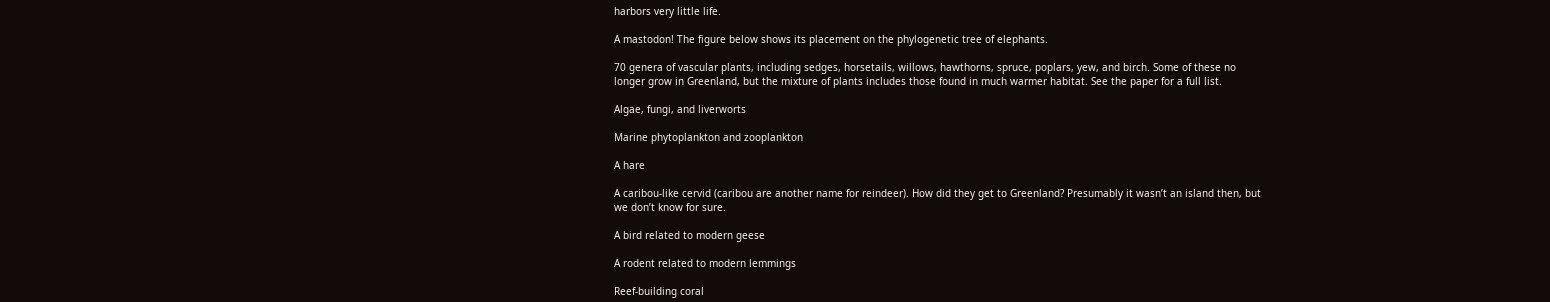harbors very little life.

A mastodon! The figure below shows its placement on the phylogenetic tree of elephants.

70 genera of vascular plants, including sedges, horsetails, willows, hawthorns, spruce, poplars, yew, and birch. Some of these no longer grow in Greenland, but the mixture of plants includes those found in much warmer habitat. See the paper for a full list.

Algae, fungi, and liverworts

Marine phytoplankton and zooplankton

A hare

A caribou-like cervid (caribou are another name for reindeer). How did they get to Greenland? Presumably it wasn’t an island then, but we don’t know for sure.

A bird related to modern geese

A rodent related to modern lemmings

Reef-building coral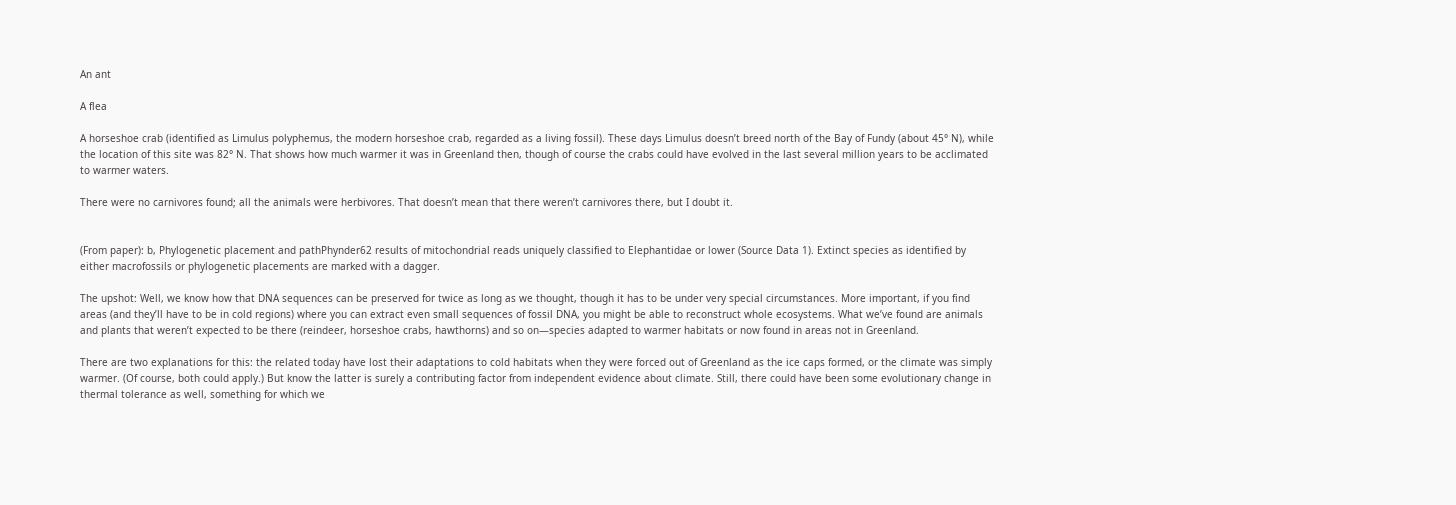An ant

A flea

A horseshoe crab (identified as Limulus polyphemus, the modern horseshoe crab, regarded as a living fossil). These days Limulus doesn’t breed north of the Bay of Fundy (about 45° N), while the location of this site was 82° N. That shows how much warmer it was in Greenland then, though of course the crabs could have evolved in the last several million years to be acclimated to warmer waters.

There were no carnivores found; all the animals were herbivores. That doesn’t mean that there weren’t carnivores there, but I doubt it.


(From paper): b, Phylogenetic placement and pathPhynder62 results of mitochondrial reads uniquely classified to Elephantidae or lower (Source Data 1). Extinct species as identified by either macrofossils or phylogenetic placements are marked with a dagger.

The upshot: Well, we know how that DNA sequences can be preserved for twice as long as we thought, though it has to be under very special circumstances. More important, if you find areas (and they’ll have to be in cold regions) where you can extract even small sequences of fossil DNA, you might be able to reconstruct whole ecosystems. What we’ve found are animals and plants that weren’t expected to be there (reindeer, horseshoe crabs, hawthorns) and so on—species adapted to warmer habitats or now found in areas not in Greenland.

There are two explanations for this: the related today have lost their adaptations to cold habitats when they were forced out of Greenland as the ice caps formed, or the climate was simply warmer. (Of course, both could apply.) But know the latter is surely a contributing factor from independent evidence about climate. Still, there could have been some evolutionary change in thermal tolerance as well, something for which we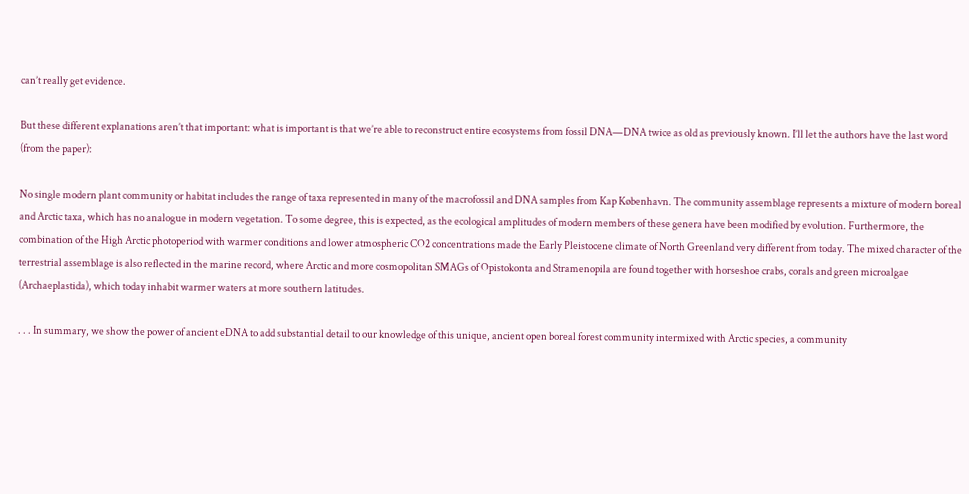can’t really get evidence.

But these different explanations aren’t that important: what is important is that we’re able to reconstruct entire ecosystems from fossil DNA—DNA twice as old as previously known. I’ll let the authors have the last word (from the paper):

No single modern plant community or habitat includes the range of taxa represented in many of the macrofossil and DNA samples from Kap København. The community assemblage represents a mixture of modern boreal and Arctic taxa, which has no analogue in modern vegetation. To some degree, this is expected, as the ecological amplitudes of modern members of these genera have been modified by evolution. Furthermore, the combination of the High Arctic photoperiod with warmer conditions and lower atmospheric CO2 concentrations made the Early Pleistocene climate of North Greenland very different from today. The mixed character of the terrestrial assemblage is also reflected in the marine record, where Arctic and more cosmopolitan SMAGs of Opistokonta and Stramenopila are found together with horseshoe crabs, corals and green microalgae (Archaeplastida), which today inhabit warmer waters at more southern latitudes.

. . . In summary, we show the power of ancient eDNA to add substantial detail to our knowledge of this unique, ancient open boreal forest community intermixed with Arctic species, a community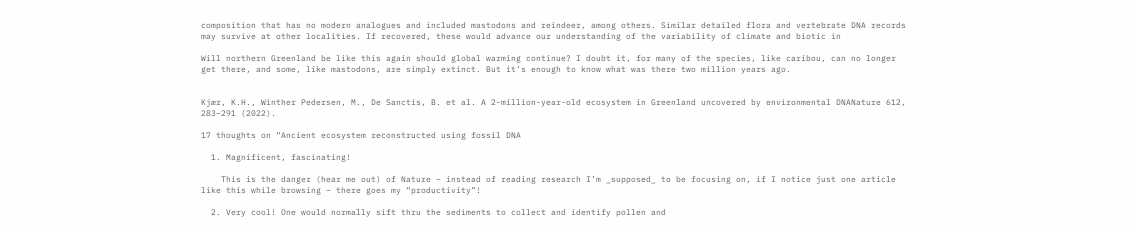composition that has no modern analogues and included mastodons and reindeer, among others. Similar detailed flora and vertebrate DNA records may survive at other localities. If recovered, these would advance our understanding of the variability of climate and biotic in

Will northern Greenland be like this again should global warming continue? I doubt it, for many of the species, like caribou, can no longer get there, and some, like mastodons, are simply extinct. But it’s enough to know what was there two million years ago.


Kjær, K.H., Winther Pedersen, M., De Sanctis, B. et al. A 2-million-year-old ecosystem in Greenland uncovered by environmental DNANature 612, 283–291 (2022).

17 thoughts on “Ancient ecosystem reconstructed using fossil DNA

  1. Magnificent, fascinating!

    This is the danger (hear me out) of Nature – instead of reading research I’m _supposed_ to be focusing on, if I notice just one article like this while browsing – there goes my “productivity”!

  2. Very cool! One would normally sift thru the sediments to collect and identify pollen and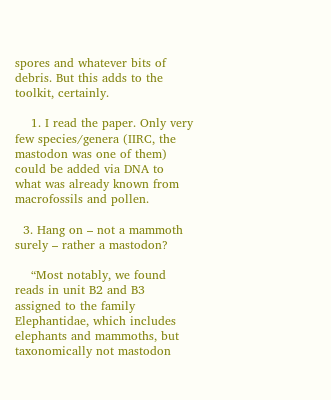spores and whatever bits of debris. But this adds to the toolkit, certainly.

    1. I read the paper. Only very few species/genera (IIRC, the mastodon was one of them) could be added via DNA to what was already known from macrofossils and pollen.

  3. Hang on – not a mammoth surely – rather a mastodon?

    “Most notably, we found reads in unit B2 and B3 assigned to the family Elephantidae, which includes elephants and mammoths, but taxonomically not mastodon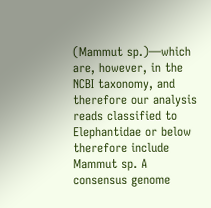(Mammut sp.)—which are, however, in the NCBI taxonomy, and therefore our analysis reads classified to Elephantidae or below therefore include Mammut sp. A consensus genome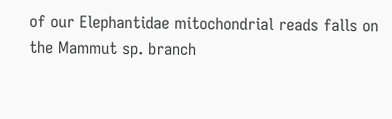of our Elephantidae mitochondrial reads falls on the Mammut sp. branch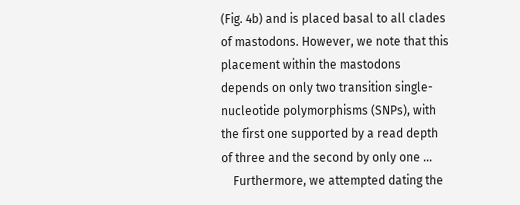(Fig. 4b) and is placed basal to all clades of mastodons. However, we note that this placement within the mastodons depends on only two transition single-nucleotide polymorphisms (SNPs), with the first one supported by a read depth of three and the second by only one …
    Furthermore, we attempted dating the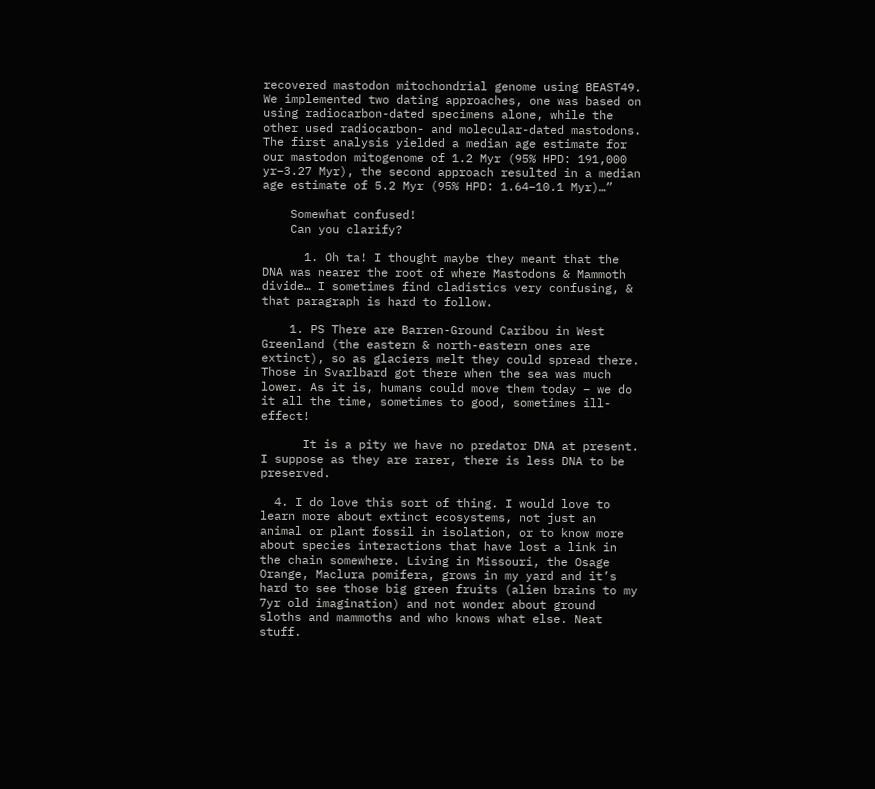recovered mastodon mitochondrial genome using BEAST49. We implemented two dating approaches, one was based on using radiocarbon-dated specimens alone, while the other used radiocarbon- and molecular-dated mastodons. The first analysis yielded a median age estimate for our mastodon mitogenome of 1.2 Myr (95% HPD: 191,000 yr–3.27 Myr), the second approach resulted in a median age estimate of 5.2 Myr (95% HPD: 1.64–10.1 Myr)…”

    Somewhat confused!
    Can you clarify?

      1. Oh ta! I thought maybe they meant that the DNA was nearer the root of where Mastodons & Mammoth divide… I sometimes find cladistics very confusing, & that paragraph is hard to follow.

    1. PS There are Barren-Ground Caribou in West Greenland (the eastern & north-eastern ones are extinct), so as glaciers melt they could spread there. Those in Svarlbard got there when the sea was much lower. As it is, humans could move them today – we do it all the time, sometimes to good, sometimes ill-effect!

      It is a pity we have no predator DNA at present. I suppose as they are rarer, there is less DNA to be preserved.

  4. I do love this sort of thing. I would love to learn more about extinct ecosystems, not just an animal or plant fossil in isolation, or to know more about species interactions that have lost a link in the chain somewhere. Living in Missouri, the Osage Orange, Maclura pomifera, grows in my yard and it’s hard to see those big green fruits (alien brains to my 7yr old imagination) and not wonder about ground sloths and mammoths and who knows what else. Neat stuff.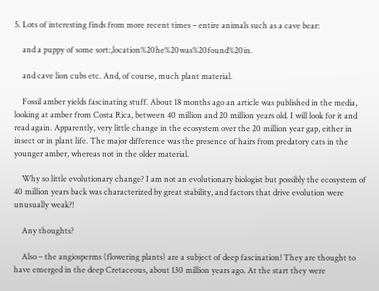5. Lots of interesting finds from more recent times – entire animals such as a cave bear:

    and a puppy of some sort:,location%20he%20was%20found%20in.

    and cave lion cubs etc. And, of course, much plant material.

    Fossil amber yields fascinating stuff. About 18 months ago an article was published in the media, looking at amber from Costa Rica, between 40 million and 20 million years old. I will look for it and read again. Apparently, very little change in the ecosystem over the 20 million year gap, either in insect or in plant life. The major difference was the presence of hairs from predatory cats in the younger amber, whereas not in the older material.

    Why so little evolutionary change? I am not an evolutionary biologist but possibly the ecosystem of 40 million years back was characterized by great stability, and factors that drive evolution were unusually weak?!

    Any thoughts?

    Also – the angiosperms (flowering plants) are a subject of deep fascination! They are thought to have emerged in the deep Cretaceous, about 130 million years ago. At the start they were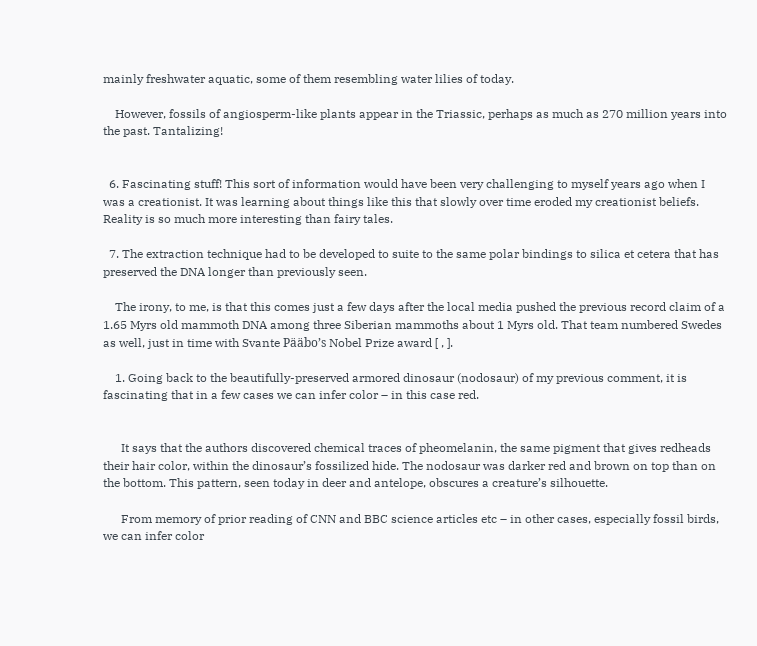mainly freshwater aquatic, some of them resembling water lilies of today.

    However, fossils of angiosperm-like plants appear in the Triassic, perhaps as much as 270 million years into the past. Tantalizing!


  6. Fascinating stuff! This sort of information would have been very challenging to myself years ago when I was a creationist. It was learning about things like this that slowly over time eroded my creationist beliefs. Reality is so much more interesting than fairy tales.

  7. The extraction technique had to be developed to suite to the same polar bindings to silica et cetera that has preserved the DNA longer than previously seen.

    The irony, to me, is that this comes just a few days after the local media pushed the previous record claim of a 1.65 Myrs old mammoth DNA among three Siberian mammoths about 1 Myrs old. That team numbered Swedes as well, just in time with Svante Pääbo’s Nobel Prize award [ , ].

    1. Going back to the beautifully-preserved armored dinosaur (nodosaur) of my previous comment, it is fascinating that in a few cases we can infer color – in this case red.


      It says that the authors discovered chemical traces of pheomelanin, the same pigment that gives redheads their hair color, within the dinosaur’s fossilized hide. The nodosaur was darker red and brown on top than on the bottom. This pattern, seen today in deer and antelope, obscures a creature’s silhouette.

      From memory of prior reading of CNN and BBC science articles etc – in other cases, especially fossil birds, we can infer color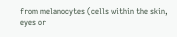from melanocytes (cells within the skin, eyes or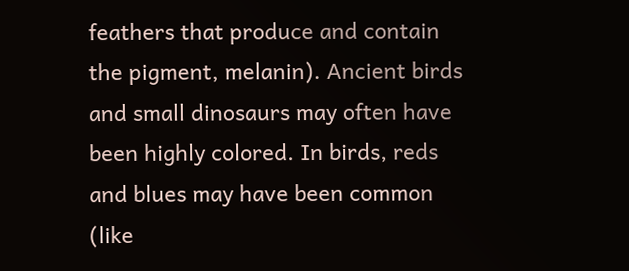feathers that produce and contain the pigment, melanin). Ancient birds and small dinosaurs may often have been highly colored. In birds, reds and blues may have been common (like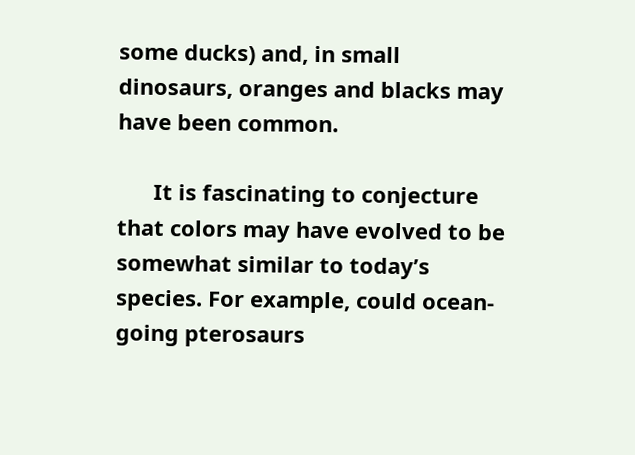some ducks) and, in small dinosaurs, oranges and blacks may have been common.

      It is fascinating to conjecture that colors may have evolved to be somewhat similar to today’s species. For example, could ocean-going pterosaurs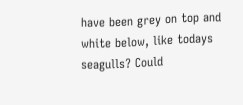have been grey on top and white below, like todays seagulls? Could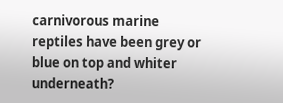carnivorous marine reptiles have been grey or blue on top and whiter underneath?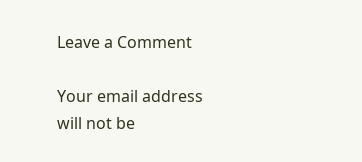Leave a Comment

Your email address will not be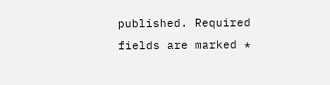published. Required fields are marked *